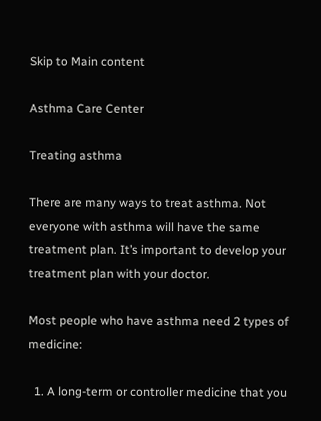Skip to Main content

Asthma Care Center

Treating asthma

There are many ways to treat asthma. Not everyone with asthma will have the same treatment plan. It’s important to develop your treatment plan with your doctor.

Most people who have asthma need 2 types of medicine:

  1. A long-term or controller medicine that you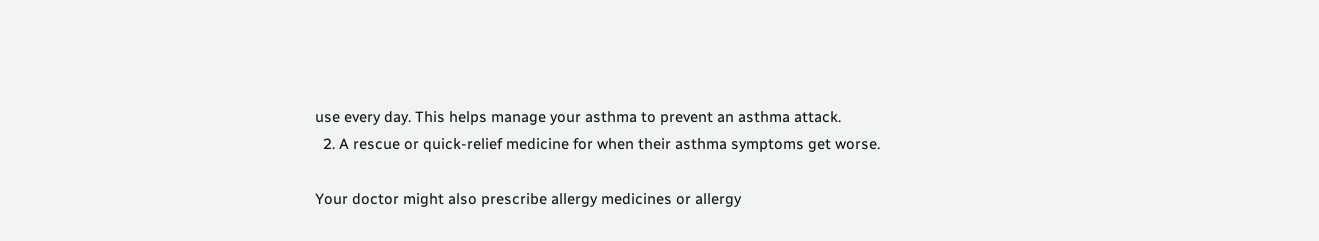use every day. This helps manage your asthma to prevent an asthma attack.
  2. A rescue or quick-relief medicine for when their asthma symptoms get worse.

Your doctor might also prescribe allergy medicines or allergy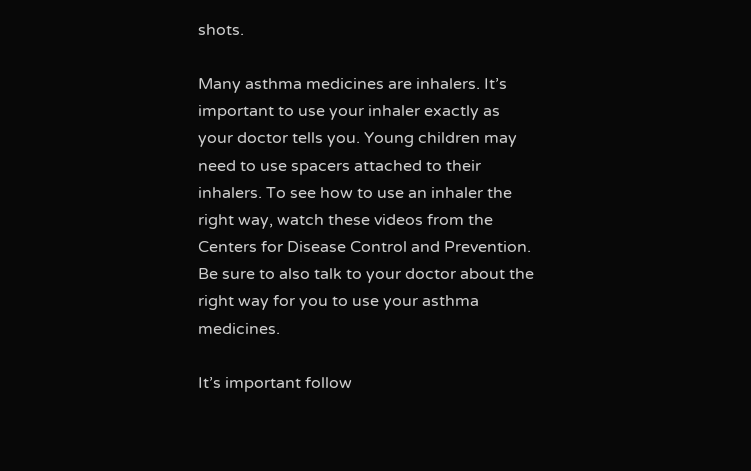shots.

Many asthma medicines are inhalers. It’s important to use your inhaler exactly as your doctor tells you. Young children may need to use spacers attached to their inhalers. To see how to use an inhaler the right way, watch these videos from the Centers for Disease Control and Prevention. Be sure to also talk to your doctor about the right way for you to use your asthma medicines.

It’s important follow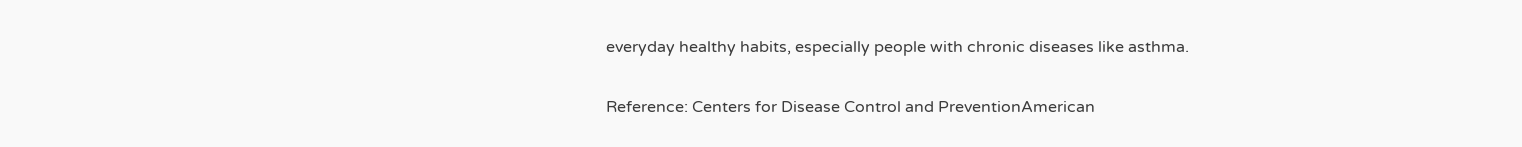everyday healthy habits, especially people with chronic diseases like asthma.

Reference: Centers for Disease Control and PreventionAmerican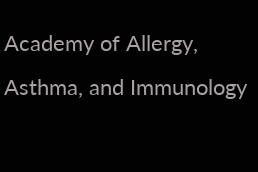Academy of Allergy, Asthma, and Immunology